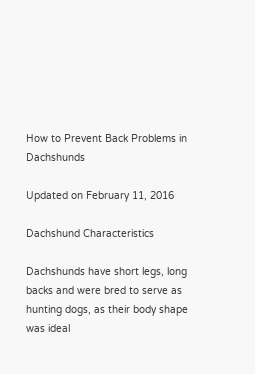How to Prevent Back Problems in Dachshunds

Updated on February 11, 2016

Dachshund Characteristics

Dachshunds have short legs, long backs and were bred to serve as hunting dogs, as their body shape was ideal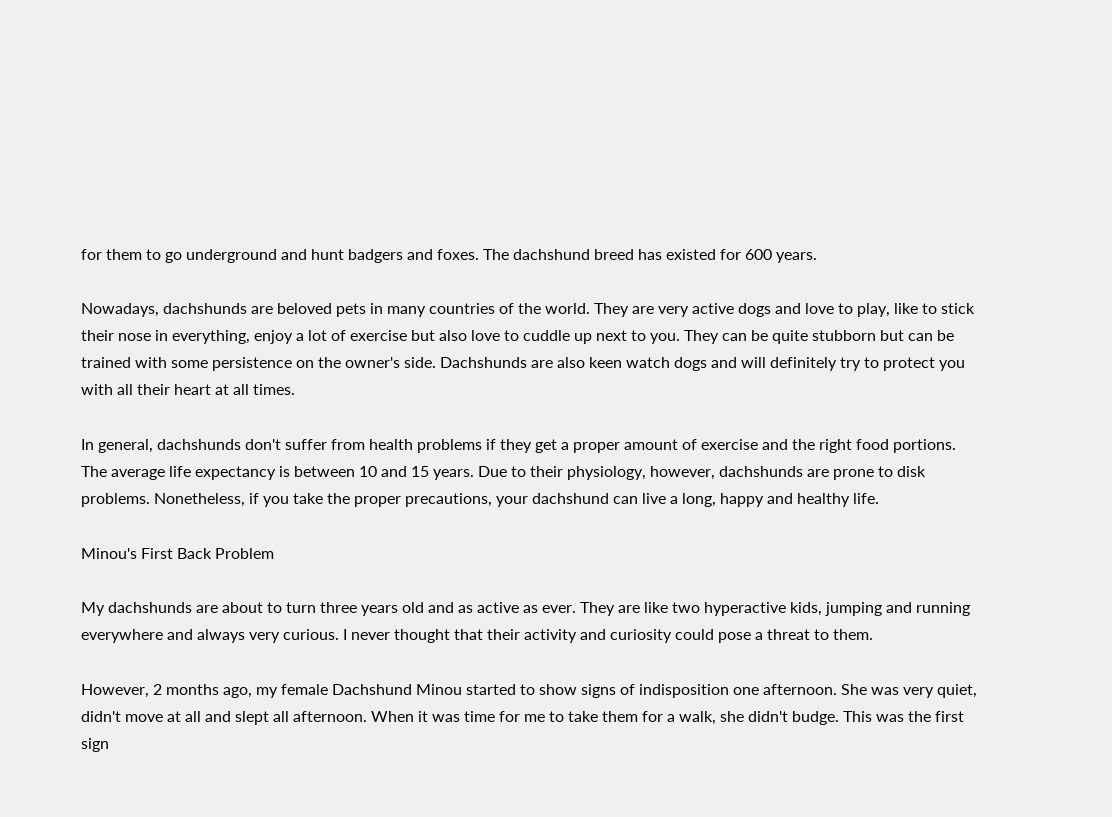for them to go underground and hunt badgers and foxes. The dachshund breed has existed for 600 years.

Nowadays, dachshunds are beloved pets in many countries of the world. They are very active dogs and love to play, like to stick their nose in everything, enjoy a lot of exercise but also love to cuddle up next to you. They can be quite stubborn but can be trained with some persistence on the owner's side. Dachshunds are also keen watch dogs and will definitely try to protect you with all their heart at all times.

In general, dachshunds don't suffer from health problems if they get a proper amount of exercise and the right food portions. The average life expectancy is between 10 and 15 years. Due to their physiology, however, dachshunds are prone to disk problems. Nonetheless, if you take the proper precautions, your dachshund can live a long, happy and healthy life.

Minou's First Back Problem

My dachshunds are about to turn three years old and as active as ever. They are like two hyperactive kids, jumping and running everywhere and always very curious. I never thought that their activity and curiosity could pose a threat to them.

However, 2 months ago, my female Dachshund Minou started to show signs of indisposition one afternoon. She was very quiet, didn't move at all and slept all afternoon. When it was time for me to take them for a walk, she didn't budge. This was the first sign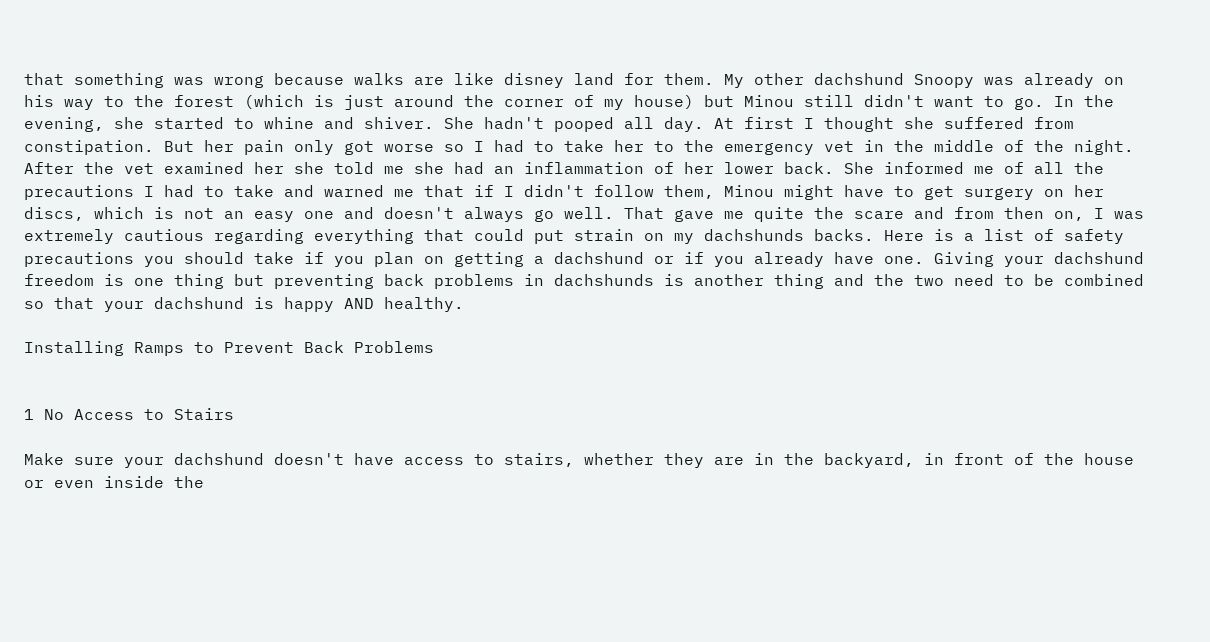that something was wrong because walks are like disney land for them. My other dachshund Snoopy was already on his way to the forest (which is just around the corner of my house) but Minou still didn't want to go. In the evening, she started to whine and shiver. She hadn't pooped all day. At first I thought she suffered from constipation. But her pain only got worse so I had to take her to the emergency vet in the middle of the night. After the vet examined her she told me she had an inflammation of her lower back. She informed me of all the precautions I had to take and warned me that if I didn't follow them, Minou might have to get surgery on her discs, which is not an easy one and doesn't always go well. That gave me quite the scare and from then on, I was extremely cautious regarding everything that could put strain on my dachshunds backs. Here is a list of safety precautions you should take if you plan on getting a dachshund or if you already have one. Giving your dachshund freedom is one thing but preventing back problems in dachshunds is another thing and the two need to be combined so that your dachshund is happy AND healthy.

Installing Ramps to Prevent Back Problems


1 No Access to Stairs

Make sure your dachshund doesn't have access to stairs, whether they are in the backyard, in front of the house or even inside the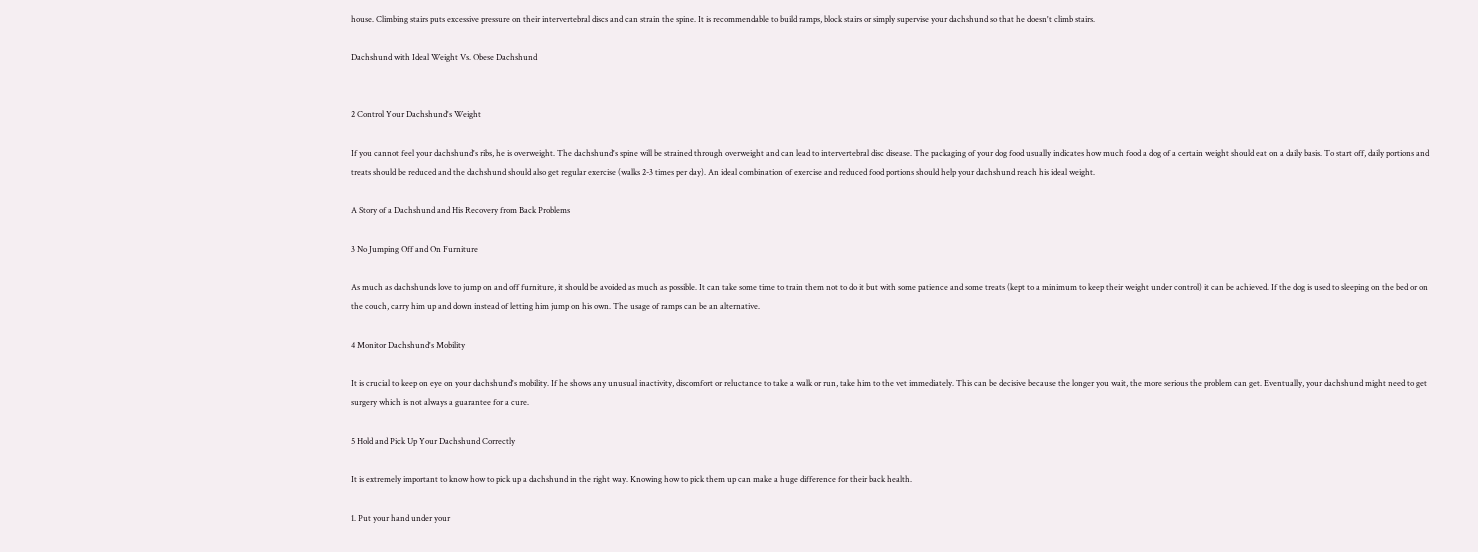house. Climbing stairs puts excessive pressure on their intervertebral discs and can strain the spine. It is recommendable to build ramps, block stairs or simply supervise your dachshund so that he doesn't climb stairs.

Dachshund with Ideal Weight Vs. Obese Dachshund


2 Control Your Dachshund's Weight

If you cannot feel your dachshund's ribs, he is overweight. The dachshund's spine will be strained through overweight and can lead to intervertebral disc disease. The packaging of your dog food usually indicates how much food a dog of a certain weight should eat on a daily basis. To start off, daily portions and treats should be reduced and the dachshund should also get regular exercise (walks 2-3 times per day). An ideal combination of exercise and reduced food portions should help your dachshund reach his ideal weight.

A Story of a Dachshund and His Recovery from Back Problems

3 No Jumping Off and On Furniture

As much as dachshunds love to jump on and off furniture, it should be avoided as much as possible. It can take some time to train them not to do it but with some patience and some treats (kept to a minimum to keep their weight under control) it can be achieved. If the dog is used to sleeping on the bed or on the couch, carry him up and down instead of letting him jump on his own. The usage of ramps can be an alternative.

4 Monitor Dachshund's Mobility

It is crucial to keep on eye on your dachshund's mobility. If he shows any unusual inactivity, discomfort or reluctance to take a walk or run, take him to the vet immediately. This can be decisive because the longer you wait, the more serious the problem can get. Eventually, your dachshund might need to get surgery which is not always a guarantee for a cure.

5 Hold and Pick Up Your Dachshund Correctly

It is extremely important to know how to pick up a dachshund in the right way. Knowing how to pick them up can make a huge difference for their back health.

1. Put your hand under your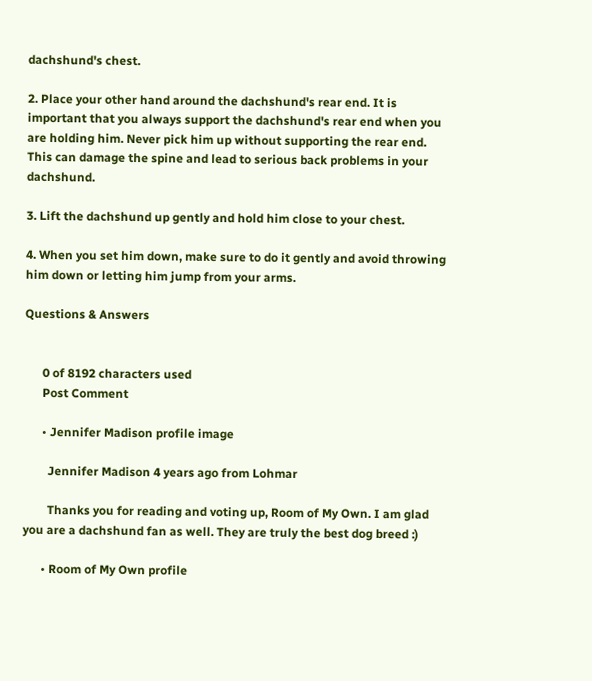dachshund's chest.

2. Place your other hand around the dachshund's rear end. It is important that you always support the dachshund's rear end when you are holding him. Never pick him up without supporting the rear end. This can damage the spine and lead to serious back problems in your dachshund.

3. Lift the dachshund up gently and hold him close to your chest.

4. When you set him down, make sure to do it gently and avoid throwing him down or letting him jump from your arms.

Questions & Answers


      0 of 8192 characters used
      Post Comment

      • Jennifer Madison profile image

        Jennifer Madison 4 years ago from Lohmar

        Thanks you for reading and voting up, Room of My Own. I am glad you are a dachshund fan as well. They are truly the best dog breed :)

      • Room of My Own profile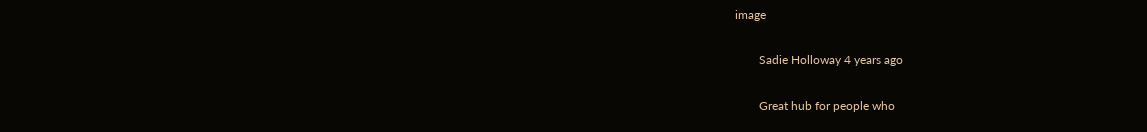image

        Sadie Holloway 4 years ago

        Great hub for people who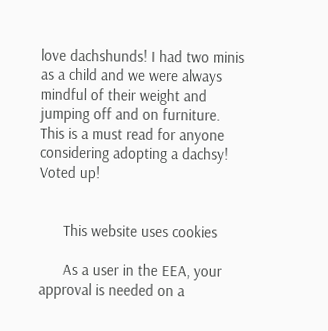love dachshunds! I had two minis as a child and we were always mindful of their weight and jumping off and on furniture. This is a must read for anyone considering adopting a dachsy! Voted up!


      This website uses cookies

      As a user in the EEA, your approval is needed on a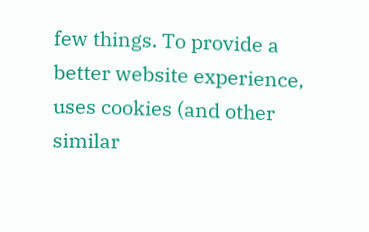few things. To provide a better website experience, uses cookies (and other similar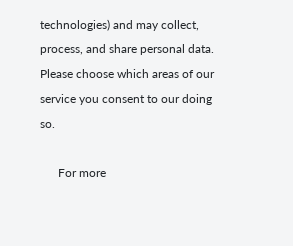technologies) and may collect, process, and share personal data. Please choose which areas of our service you consent to our doing so.

      For more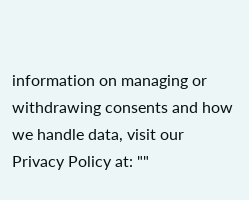information on managing or withdrawing consents and how we handle data, visit our Privacy Policy at: ""